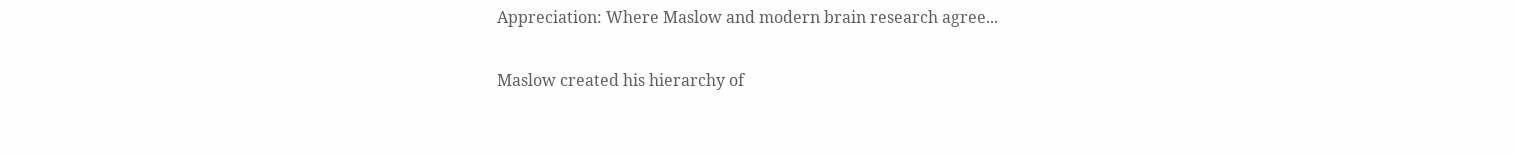Appreciation: Where Maslow and modern brain research agree...

Maslow created his hierarchy of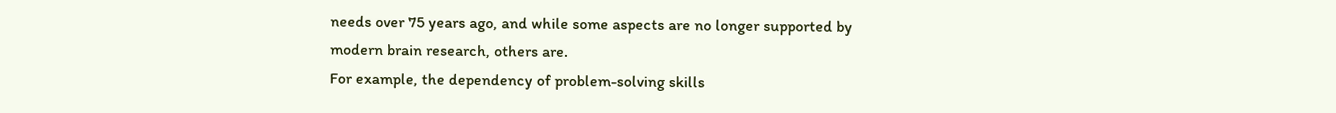needs over 75 years ago, and while some aspects are no longer supported by modern brain research, others are.
For example, the dependency of problem-solving skills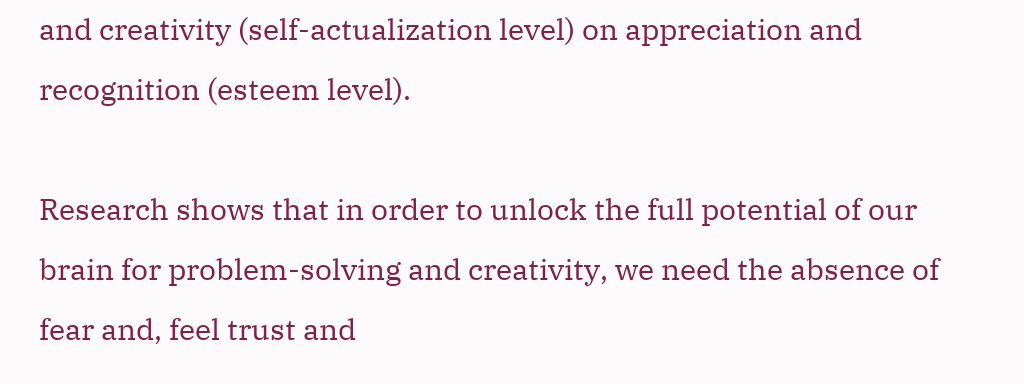and creativity (self-actualization level) on appreciation and recognition (esteem level).

Research shows that in order to unlock the full potential of our brain for problem-solving and creativity, we need the absence of fear and, feel trust and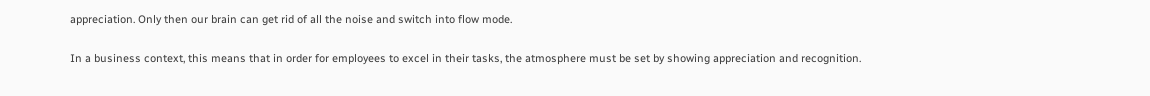appreciation. Only then our brain can get rid of all the noise and switch into flow mode.

In a business context, this means that in order for employees to excel in their tasks, the atmosphere must be set by showing appreciation and recognition.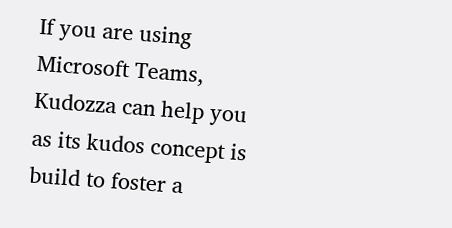If you are using Microsoft Teams, Kudozza can help you as its kudos concept is build to foster a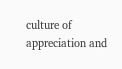culture of appreciation and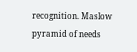recognition. Maslow pyramid of needs